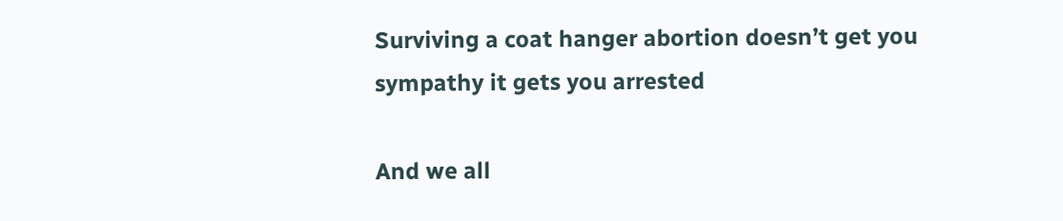Surviving a coat hanger abortion doesn’t get you sympathy it gets you arrested

And we all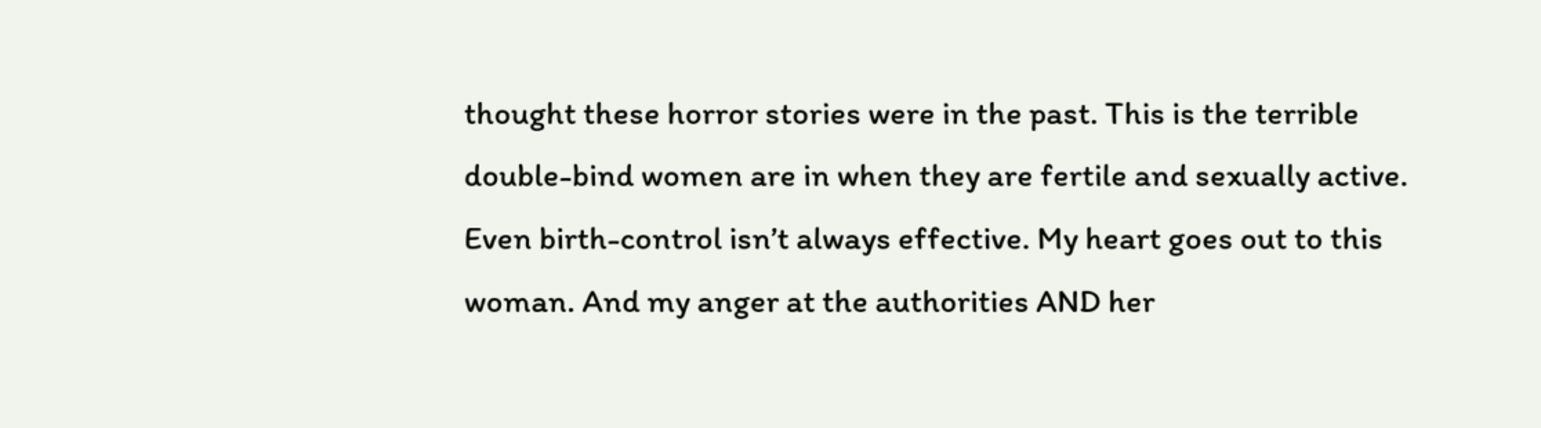thought these horror stories were in the past. This is the terrible double-bind women are in when they are fertile and sexually active. Even birth-control isn’t always effective. My heart goes out to this woman. And my anger at the authorities AND her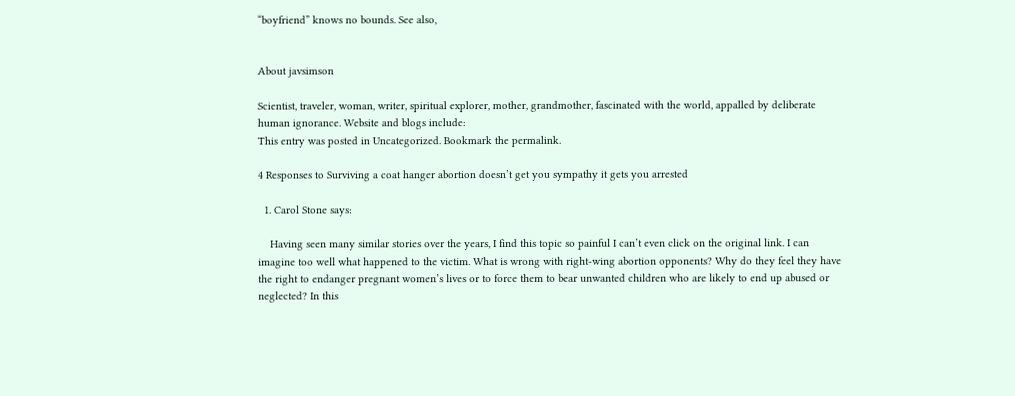“boyfriend” knows no bounds. See also,


About javsimson

Scientist, traveler, woman, writer, spiritual explorer, mother, grandmother, fascinated with the world, appalled by deliberate human ignorance. Website and blogs include:
This entry was posted in Uncategorized. Bookmark the permalink.

4 Responses to Surviving a coat hanger abortion doesn’t get you sympathy it gets you arrested

  1. Carol Stone says:

    Having seen many similar stories over the years, I find this topic so painful I can’t even click on the original link. I can imagine too well what happened to the victim. What is wrong with right-wing abortion opponents? Why do they feel they have the right to endanger pregnant women’s lives or to force them to bear unwanted children who are likely to end up abused or neglected? In this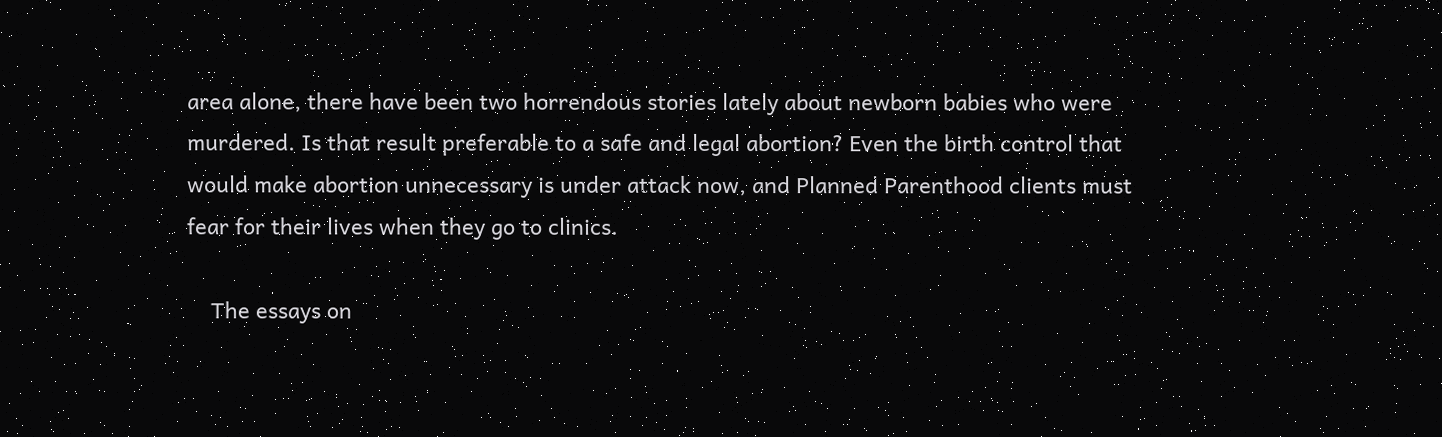area alone, there have been two horrendous stories lately about newborn babies who were murdered. Is that result preferable to a safe and legal abortion? Even the birth control that would make abortion unnecessary is under attack now, and Planned Parenthood clients must fear for their lives when they go to clinics.

    The essays on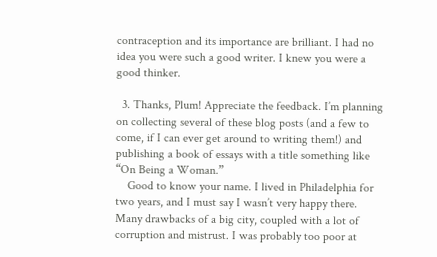contraception and its importance are brilliant. I had no idea you were such a good writer. I knew you were a good thinker.

  3. Thanks, Plum! Appreciate the feedback. I’m planning on collecting several of these blog posts (and a few to come, if I can ever get around to writing them!) and publishing a book of essays with a title something like “On Being a Woman.”
    Good to know your name. I lived in Philadelphia for two years, and I must say I wasn’t very happy there. Many drawbacks of a big city, coupled with a lot of corruption and mistrust. I was probably too poor at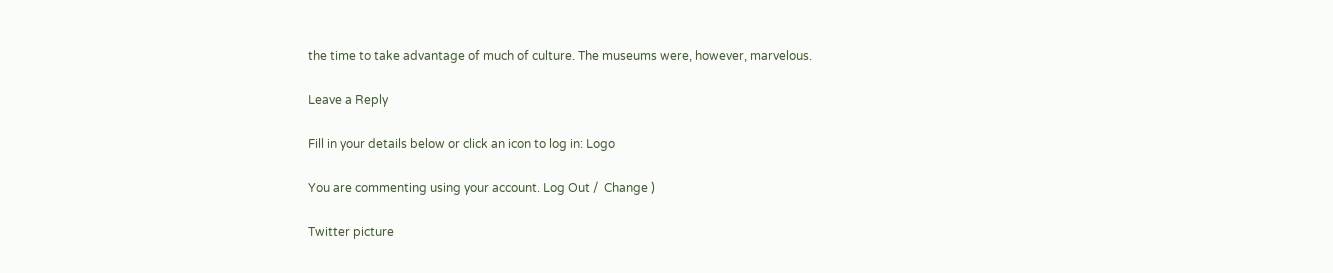the time to take advantage of much of culture. The museums were, however, marvelous.

Leave a Reply

Fill in your details below or click an icon to log in: Logo

You are commenting using your account. Log Out /  Change )

Twitter picture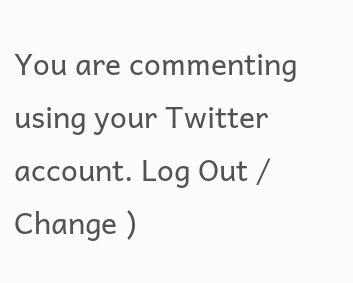You are commenting using your Twitter account. Log Out /  Change )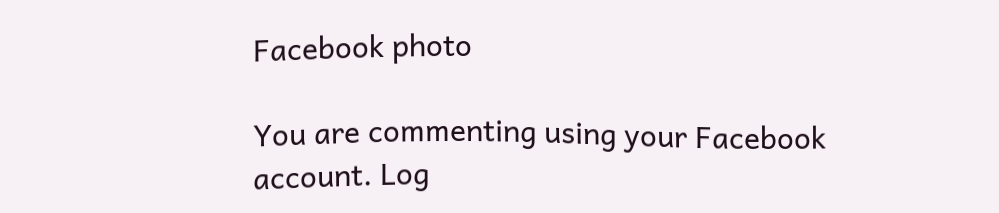Facebook photo

You are commenting using your Facebook account. Log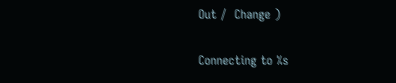Out /  Change )

Connecting to %s